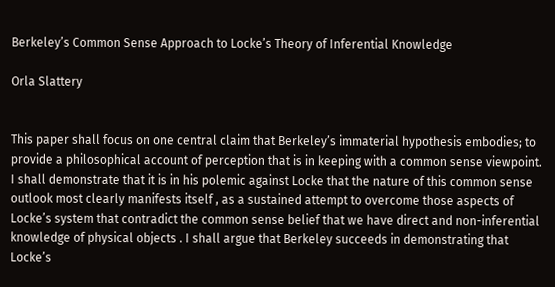Berkeley’s Common Sense Approach to Locke’s Theory of Inferential Knowledge

Orla Slattery


This paper shall focus on one central claim that Berkeley’s immaterial hypothesis embodies; to provide a philosophical account of perception that is in keeping with a common sense viewpoint. I shall demonstrate that it is in his polemic against Locke that the nature of this common sense outlook most clearly manifests itself , as a sustained attempt to overcome those aspects of Locke’s system that contradict the common sense belief that we have direct and non-inferential knowledge of physical objects . I shall argue that Berkeley succeeds in demonstrating that Locke’s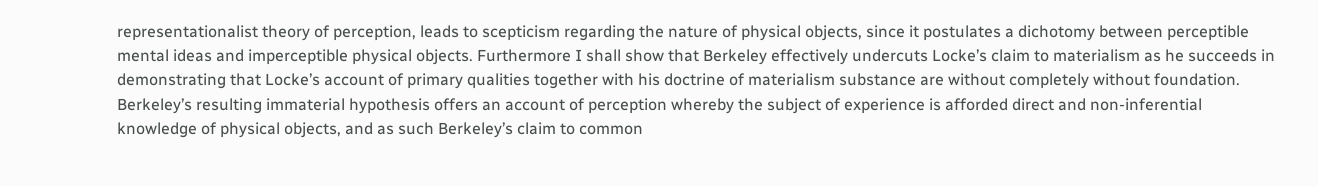representationalist theory of perception, leads to scepticism regarding the nature of physical objects, since it postulates a dichotomy between perceptible mental ideas and imperceptible physical objects. Furthermore I shall show that Berkeley effectively undercuts Locke’s claim to materialism as he succeeds in demonstrating that Locke’s account of primary qualities together with his doctrine of materialism substance are without completely without foundation. Berkeley’s resulting immaterial hypothesis offers an account of perception whereby the subject of experience is afforded direct and non-inferential knowledge of physical objects, and as such Berkeley’s claim to common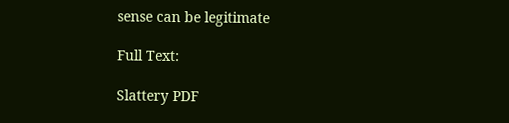sense can be legitimate

Full Text:

Slattery PDF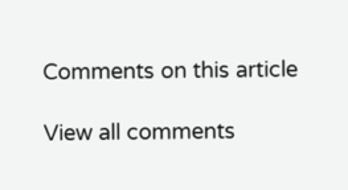Comments on this article

View all comments